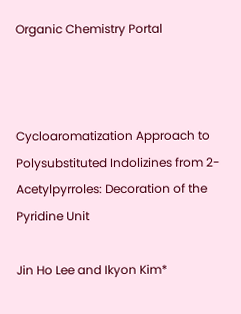Organic Chemistry Portal



Cycloaromatization Approach to Polysubstituted Indolizines from 2-Acetylpyrroles: Decoration of the Pyridine Unit

Jin Ho Lee and Ikyon Kim*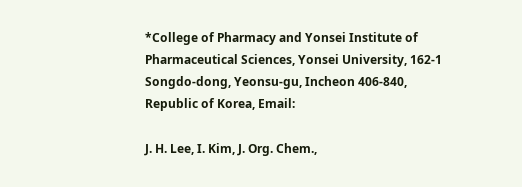*College of Pharmacy and Yonsei Institute of Pharmaceutical Sciences, Yonsei University, 162-1 Songdo-dong, Yeonsu-gu, Incheon 406-840, Republic of Korea, Email:

J. H. Lee, I. Kim, J. Org. Chem.,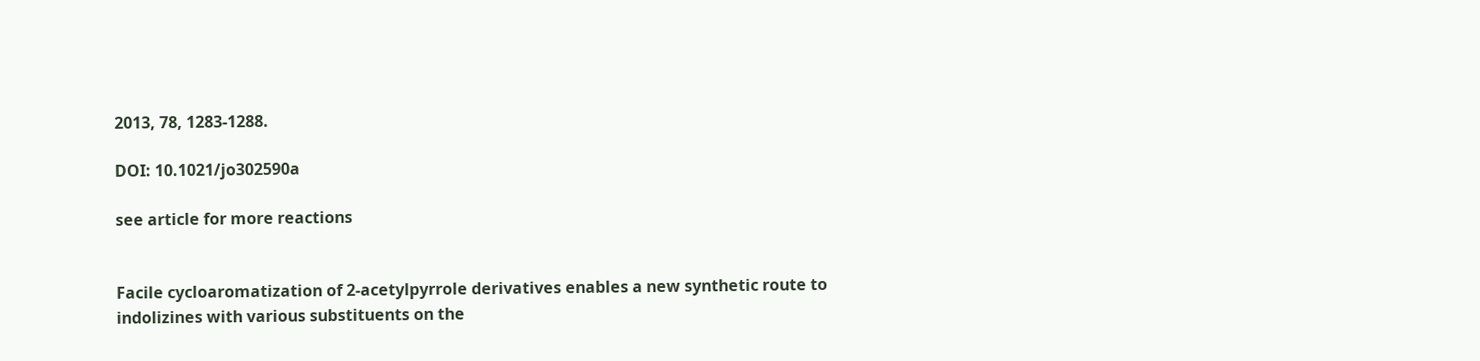2013, 78, 1283-1288.

DOI: 10.1021/jo302590a

see article for more reactions


Facile cycloaromatization of 2-acetylpyrrole derivatives enables a new synthetic route to indolizines with various substituents on the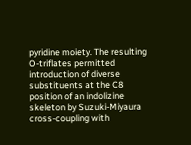pyridine moiety. The resulting O-triflates permitted introduction of diverse substituents at the C8 position of an indolizine skeleton by Suzuki-Miyaura cross-coupling with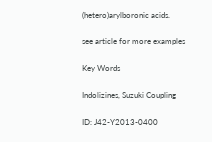(hetero)arylboronic acids.

see article for more examples

Key Words

Indolizines, Suzuki Coupling

ID: J42-Y2013-0400